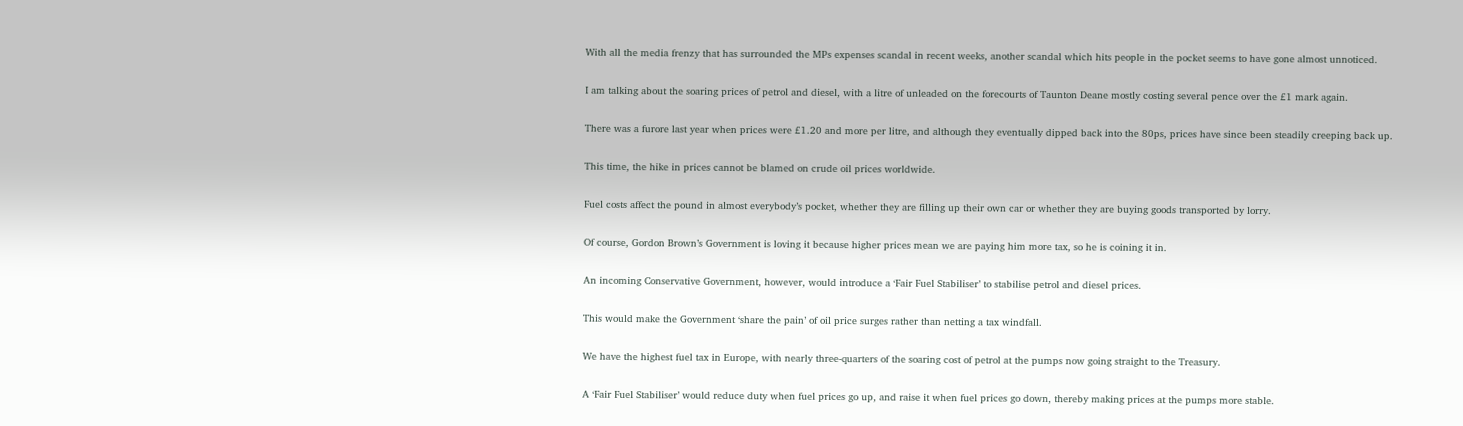With all the media frenzy that has surrounded the MPs expenses scandal in recent weeks, another scandal which hits people in the pocket seems to have gone almost unnoticed.

I am talking about the soaring prices of petrol and diesel, with a litre of unleaded on the forecourts of Taunton Deane mostly costing several pence over the £1 mark again.

There was a furore last year when prices were £1.20 and more per litre, and although they eventually dipped back into the 80ps, prices have since been steadily creeping back up.

This time, the hike in prices cannot be blamed on crude oil prices worldwide.

Fuel costs affect the pound in almost everybody’s pocket, whether they are filling up their own car or whether they are buying goods transported by lorry.

Of course, Gordon Brown’s Government is loving it because higher prices mean we are paying him more tax, so he is coining it in.

An incoming Conservative Government, however, would introduce a ‘Fair Fuel Stabiliser’ to stabilise petrol and diesel prices.

This would make the Government ‘share the pain’ of oil price surges rather than netting a tax windfall.

We have the highest fuel tax in Europe, with nearly three-quarters of the soaring cost of petrol at the pumps now going straight to the Treasury.

A ‘Fair Fuel Stabiliser’ would reduce duty when fuel prices go up, and raise it when fuel prices go down, thereby making prices at the pumps more stable.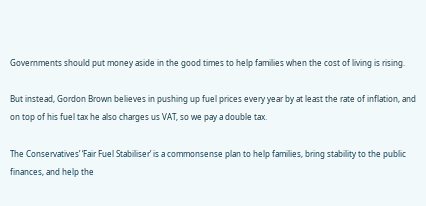Governments should put money aside in the good times to help families when the cost of living is rising.

But instead, Gordon Brown believes in pushing up fuel prices every year by at least the rate of inflation, and on top of his fuel tax he also charges us VAT, so we pay a double tax.

The Conservatives’ ‘Fair Fuel Stabiliser’ is a commonsense plan to help families, bring stability to the public finances, and help the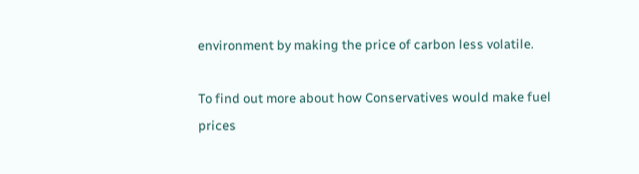environment by making the price of carbon less volatile.

To find out more about how Conservatives would make fuel prices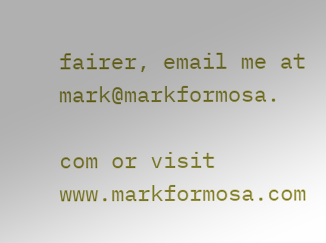fairer, email me at mark@markformosa.

com or visit www.markformosa.com